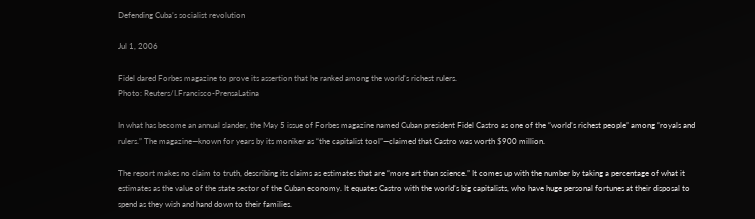Defending Cuba’s socialist revolution

Jul 1, 2006

Fidel dared Forbes magazine to prove its assertion that he ranked among the world’s richest rulers.
Photo: Reuters/I.Francisco-PrensaLatina

In what has become an annual slander, the May 5 issue of Forbes magazine named Cuban president Fidel Castro as one of the “world’s richest people” among “royals and rulers.” The magazine—known for years by its moniker as “the capitalist tool”—claimed that Castro was worth $900 million.

The report makes no claim to truth, describing its claims as estimates that are “more art than science.” It comes up with the number by taking a percentage of what it estimates as the value of the state sector of the Cuban economy. It equates Castro with the world’s big capitalists, who have huge personal fortunes at their disposal to spend as they wish and hand down to their families.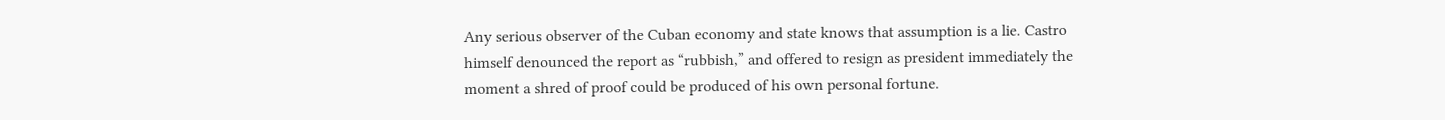Any serious observer of the Cuban economy and state knows that assumption is a lie. Castro himself denounced the report as “rubbish,” and offered to resign as president immediately the moment a shred of proof could be produced of his own personal fortune.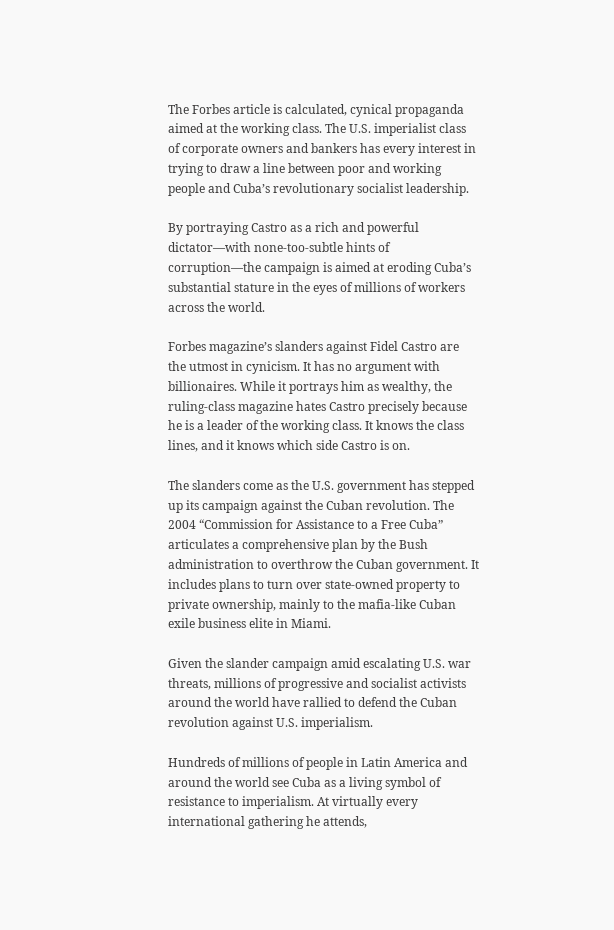The Forbes article is calculated, cynical propaganda aimed at the working class. The U.S. imperialist class of corporate owners and bankers has every interest in trying to draw a line between poor and working people and Cuba’s revolutionary socialist leadership.

By portraying Castro as a rich and powerful dictator—with none-too-subtle hints of corruption—the campaign is aimed at eroding Cuba’s substantial stature in the eyes of millions of workers across the world.

Forbes magazine’s slanders against Fidel Castro are the utmost in cynicism. It has no argument with billionaires. While it portrays him as wealthy, the ruling-class magazine hates Castro precisely because he is a leader of the working class. It knows the class lines, and it knows which side Castro is on.

The slanders come as the U.S. government has stepped up its campaign against the Cuban revolution. The 2004 “Commission for Assistance to a Free Cuba” articulates a comprehensive plan by the Bush administration to overthrow the Cuban government. It includes plans to turn over state-owned property to private ownership, mainly to the mafia-like Cuban exile business elite in Miami.

Given the slander campaign amid escalating U.S. war threats, millions of progressive and socialist activists around the world have rallied to defend the Cuban revolution against U.S. imperialism.

Hundreds of millions of people in Latin America and around the world see Cuba as a living symbol of resistance to imperialism. At virtually every international gathering he attends,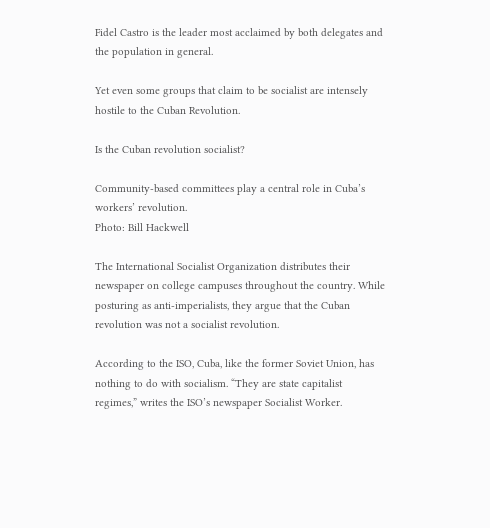Fidel Castro is the leader most acclaimed by both delegates and the population in general.

Yet even some groups that claim to be socialist are intensely hostile to the Cuban Revolution.

Is the Cuban revolution socialist?

Community-based committees play a central role in Cuba’s workers’ revolution.
Photo: Bill Hackwell

The International Socialist Organization distributes their newspaper on college campuses throughout the country. While posturing as anti-imperialists, they argue that the Cuban revolution was not a socialist revolution.

According to the ISO, Cuba, like the former Soviet Union, has nothing to do with socialism. “They are state capitalist regimes,” writes the ISO’s newspaper Socialist Worker.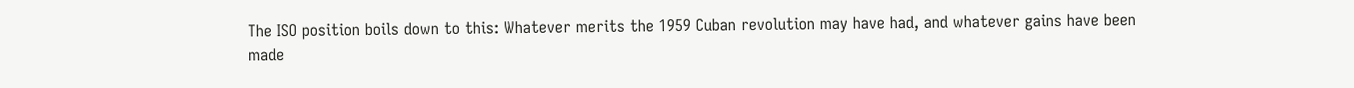The ISO position boils down to this: Whatever merits the 1959 Cuban revolution may have had, and whatever gains have been made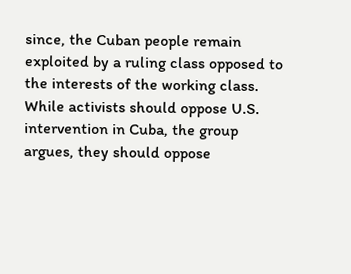since, the Cuban people remain exploited by a ruling class opposed to the interests of the working class. While activists should oppose U.S. intervention in Cuba, the group argues, they should oppose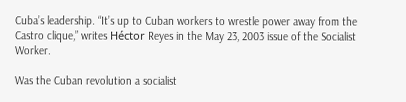Cuba’s leadership. “It’s up to Cuban workers to wrestle power away from the Castro clique,” writes Héctor Reyes in the May 23, 2003 issue of the Socialist Worker.

Was the Cuban revolution a socialist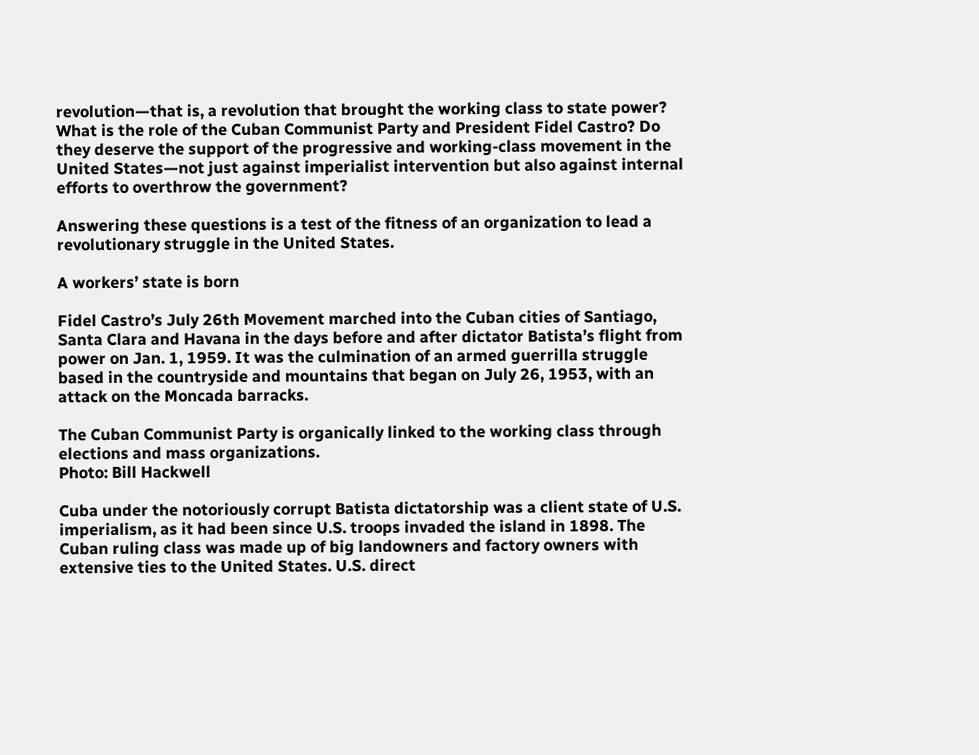revolution—that is, a revolution that brought the working class to state power? What is the role of the Cuban Communist Party and President Fidel Castro? Do they deserve the support of the progressive and working-class movement in the United States—not just against imperialist intervention but also against internal efforts to overthrow the government?

Answering these questions is a test of the fitness of an organization to lead a revolutionary struggle in the United States.

A workers’ state is born

Fidel Castro’s July 26th Movement marched into the Cuban cities of Santiago, Santa Clara and Havana in the days before and after dictator Batista’s flight from power on Jan. 1, 1959. It was the culmination of an armed guerrilla struggle based in the countryside and mountains that began on July 26, 1953, with an attack on the Moncada barracks.

The Cuban Communist Party is organically linked to the working class through elections and mass organizations.
Photo: Bill Hackwell

Cuba under the notoriously corrupt Batista dictatorship was a client state of U.S. imperialism, as it had been since U.S. troops invaded the island in 1898. The Cuban ruling class was made up of big landowners and factory owners with extensive ties to the United States. U.S. direct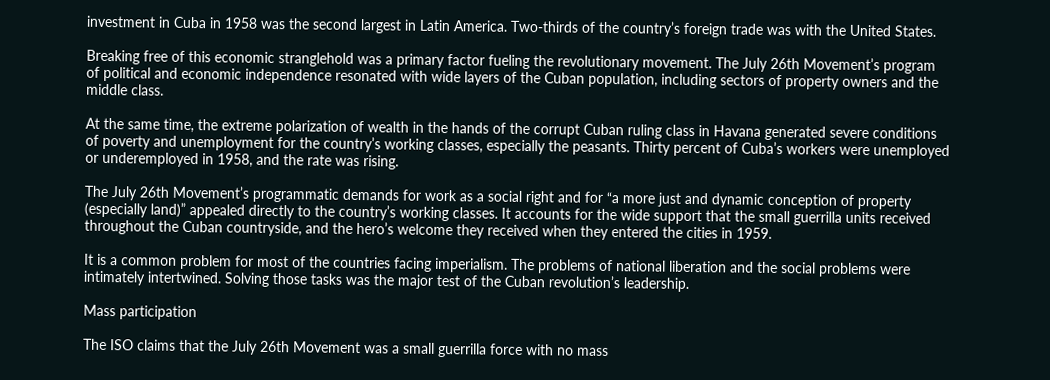investment in Cuba in 1958 was the second largest in Latin America. Two-thirds of the country’s foreign trade was with the United States.

Breaking free of this economic stranglehold was a primary factor fueling the revolutionary movement. The July 26th Movement’s program of political and economic independence resonated with wide layers of the Cuban population, including sectors of property owners and the middle class.

At the same time, the extreme polarization of wealth in the hands of the corrupt Cuban ruling class in Havana generated severe conditions of poverty and unemployment for the country’s working classes, especially the peasants. Thirty percent of Cuba’s workers were unemployed or underemployed in 1958, and the rate was rising.

The July 26th Movement’s programmatic demands for work as a social right and for “a more just and dynamic conception of property (especially land)” appealed directly to the country’s working classes. It accounts for the wide support that the small guerrilla units received throughout the Cuban countryside, and the hero’s welcome they received when they entered the cities in 1959.

It is a common problem for most of the countries facing imperialism. The problems of national liberation and the social problems were intimately intertwined. Solving those tasks was the major test of the Cuban revolution’s leadership.

Mass participation

The ISO claims that the July 26th Movement was a small guerrilla force with no mass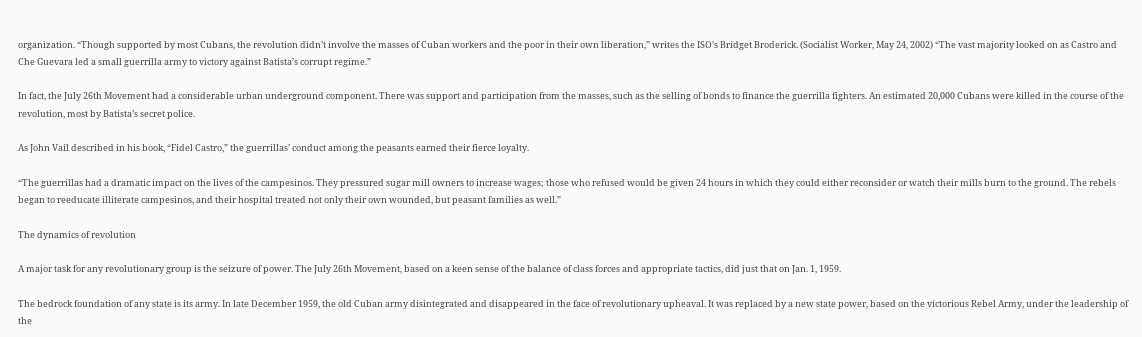organization. “Though supported by most Cubans, the revolution didn’t involve the masses of Cuban workers and the poor in their own liberation,” writes the ISO’s Bridget Broderick. (Socialist Worker, May 24, 2002) “The vast majority looked on as Castro and Che Guevara led a small guerrilla army to victory against Batista’s corrupt regime.”

In fact, the July 26th Movement had a considerable urban underground component. There was support and participation from the masses, such as the selling of bonds to finance the guerrilla fighters. An estimated 20,000 Cubans were killed in the course of the revolution, most by Batista’s secret police.

As John Vail described in his book, “Fidel Castro,” the guerrillas’ conduct among the peasants earned their fierce loyalty.

“The guerrillas had a dramatic impact on the lives of the campesinos. They pressured sugar mill owners to increase wages; those who refused would be given 24 hours in which they could either reconsider or watch their mills burn to the ground. The rebels began to reeducate illiterate campesinos, and their hospital treated not only their own wounded, but peasant families as well.”

The dynamics of revolution

A major task for any revolutionary group is the seizure of power. The July 26th Movement, based on a keen sense of the balance of class forces and appropriate tactics, did just that on Jan. 1, 1959.

The bedrock foundation of any state is its army. In late December 1959, the old Cuban army disintegrated and disappeared in the face of revolutionary upheaval. It was replaced by a new state power, based on the victorious Rebel Army, under the leadership of the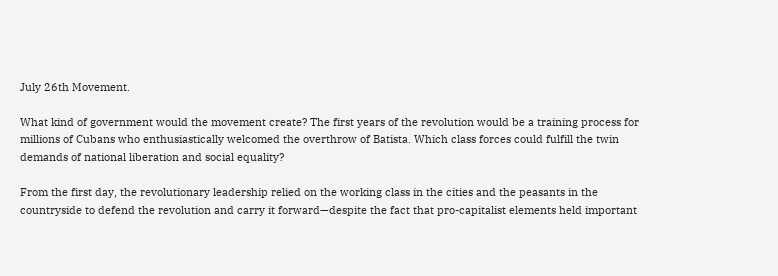July 26th Movement.

What kind of government would the movement create? The first years of the revolution would be a training process for millions of Cubans who enthusiastically welcomed the overthrow of Batista. Which class forces could fulfill the twin demands of national liberation and social equality?

From the first day, the revolutionary leadership relied on the working class in the cities and the peasants in the countryside to defend the revolution and carry it forward—despite the fact that pro-capitalist elements held important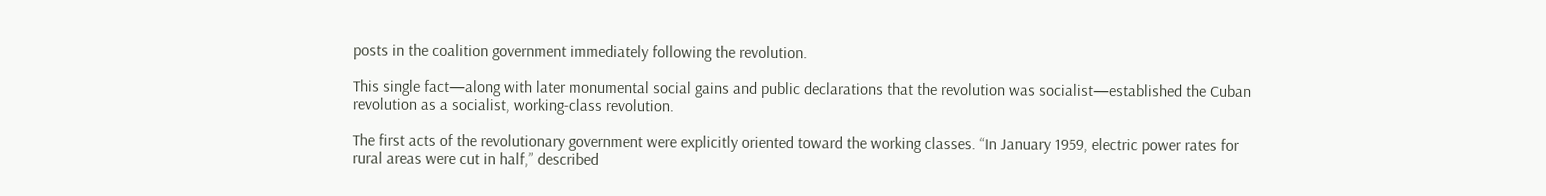posts in the coalition government immediately following the revolution.

This single fact—along with later monumental social gains and public declarations that the revolution was socialist—established the Cuban revolution as a socialist, working-class revolution.

The first acts of the revolutionary government were explicitly oriented toward the working classes. “In January 1959, electric power rates for rural areas were cut in half,” described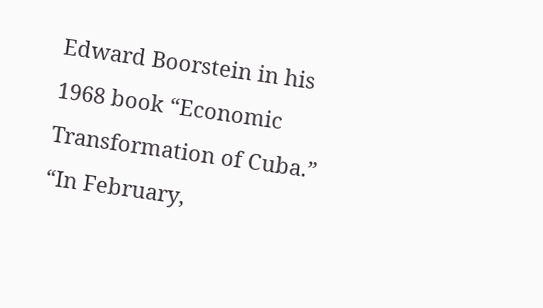Edward Boorstein in his 1968 book “Economic Transformation of Cuba.” “In February,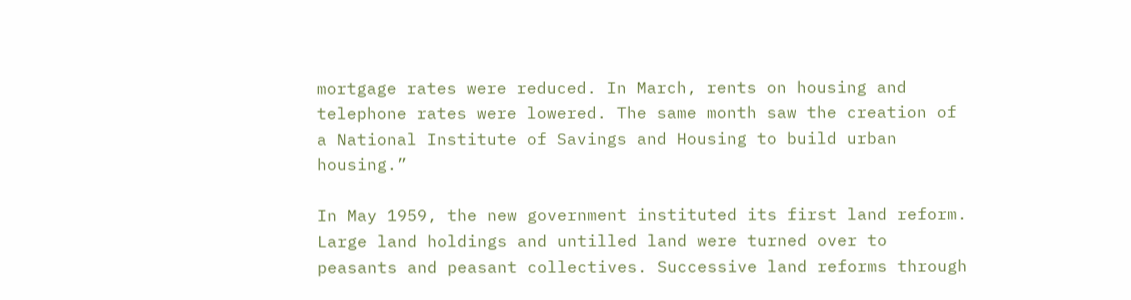mortgage rates were reduced. In March, rents on housing and telephone rates were lowered. The same month saw the creation of a National Institute of Savings and Housing to build urban housing.”

In May 1959, the new government instituted its first land reform. Large land holdings and untilled land were turned over to peasants and peasant collectives. Successive land reforms through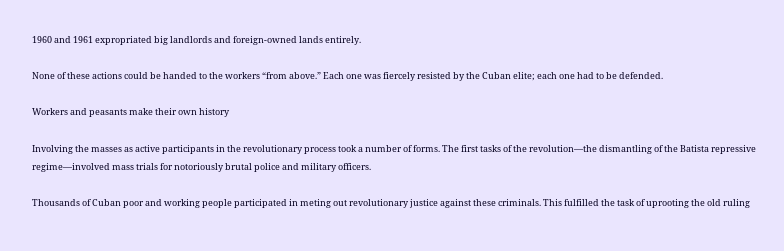1960 and 1961 expropriated big landlords and foreign-owned lands entirely.

None of these actions could be handed to the workers “from above.” Each one was fiercely resisted by the Cuban elite; each one had to be defended.

Workers and peasants make their own history

Involving the masses as active participants in the revolutionary process took a number of forms. The first tasks of the revolution—the dismantling of the Batista repressive regime—involved mass trials for notoriously brutal police and military officers.

Thousands of Cuban poor and working people participated in meting out revolutionary justice against these criminals. This fulfilled the task of uprooting the old ruling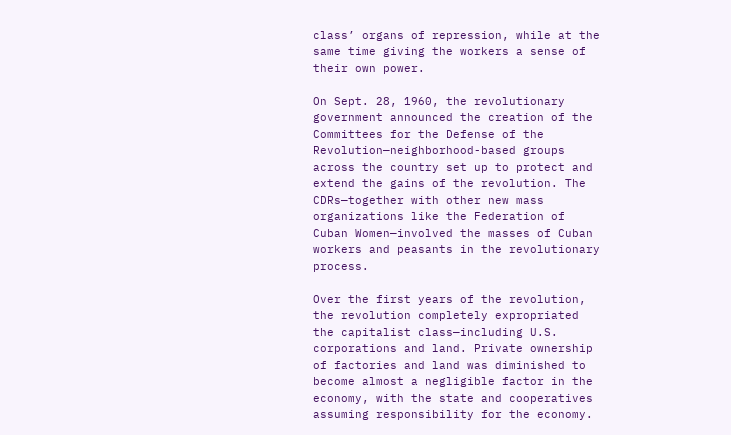class’ organs of repression, while at the same time giving the workers a sense of their own power.

On Sept. 28, 1960, the revolutionary government announced the creation of the Committees for the Defense of the Revolution—neighborhood-based groups across the country set up to protect and extend the gains of the revolution. The CDRs—together with other new mass organizations like the Federation of Cuban Women—involved the masses of Cuban workers and peasants in the revolutionary process.

Over the first years of the revolution, the revolution completely expropriated the capitalist class—including U.S. corporations and land. Private ownership of factories and land was diminished to become almost a negligible factor in the economy, with the state and cooperatives assuming responsibility for the economy.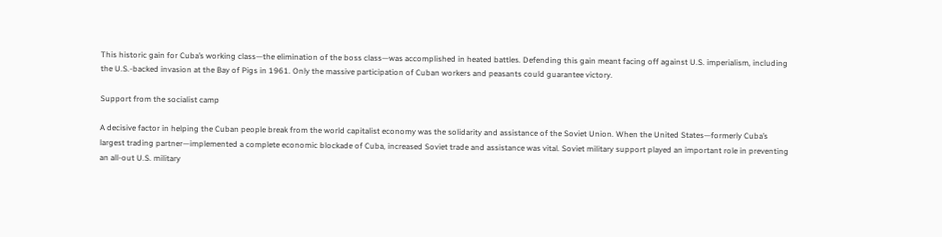This historic gain for Cuba’s working class—the elimination of the boss class—was accomplished in heated battles. Defending this gain meant facing off against U.S. imperialism, including the U.S.-backed invasion at the Bay of Pigs in 1961. Only the massive participation of Cuban workers and peasants could guarantee victory.

Support from the socialist camp

A decisive factor in helping the Cuban people break from the world capitalist economy was the solidarity and assistance of the Soviet Union. When the United States—formerly Cuba’s largest trading partner—implemented a complete economic blockade of Cuba, increased Soviet trade and assistance was vital. Soviet military support played an important role in preventing an all-out U.S. military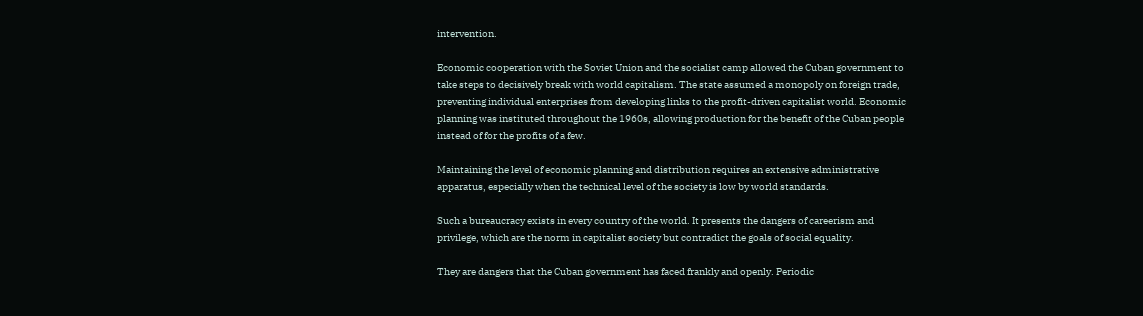intervention.

Economic cooperation with the Soviet Union and the socialist camp allowed the Cuban government to take steps to decisively break with world capitalism. The state assumed a monopoly on foreign trade, preventing individual enterprises from developing links to the profit-driven capitalist world. Economic planning was instituted throughout the 1960s, allowing production for the benefit of the Cuban people instead of for the profits of a few.

Maintaining the level of economic planning and distribution requires an extensive administrative apparatus, especially when the technical level of the society is low by world standards.

Such a bureaucracy exists in every country of the world. It presents the dangers of careerism and privilege, which are the norm in capitalist society but contradict the goals of social equality.

They are dangers that the Cuban government has faced frankly and openly. Periodic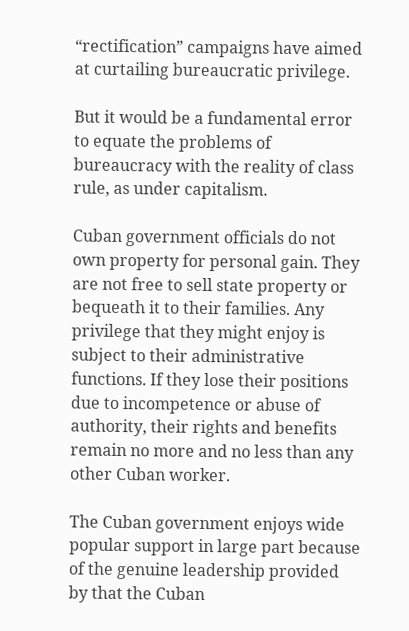“rectification” campaigns have aimed at curtailing bureaucratic privilege.

But it would be a fundamental error to equate the problems of bureaucracy with the reality of class rule, as under capitalism.

Cuban government officials do not own property for personal gain. They are not free to sell state property or bequeath it to their families. Any privilege that they might enjoy is subject to their administrative functions. If they lose their positions due to incompetence or abuse of authority, their rights and benefits remain no more and no less than any other Cuban worker.

The Cuban government enjoys wide popular support in large part because of the genuine leadership provided by that the Cuban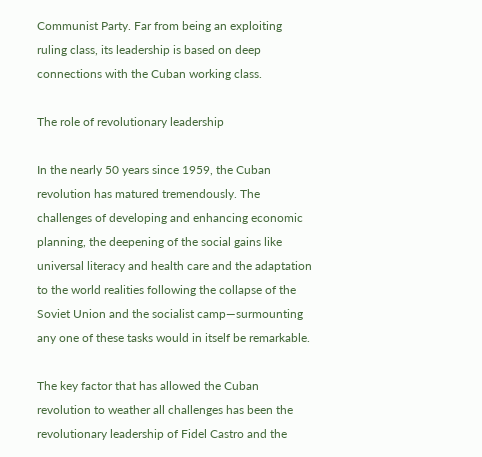Communist Party. Far from being an exploiting ruling class, its leadership is based on deep connections with the Cuban working class.

The role of revolutionary leadership

In the nearly 50 years since 1959, the Cuban revolution has matured tremendously. The challenges of developing and enhancing economic planning, the deepening of the social gains like universal literacy and health care and the adaptation to the world realities following the collapse of the Soviet Union and the socialist camp—surmounting any one of these tasks would in itself be remarkable.

The key factor that has allowed the Cuban revolution to weather all challenges has been the revolutionary leadership of Fidel Castro and the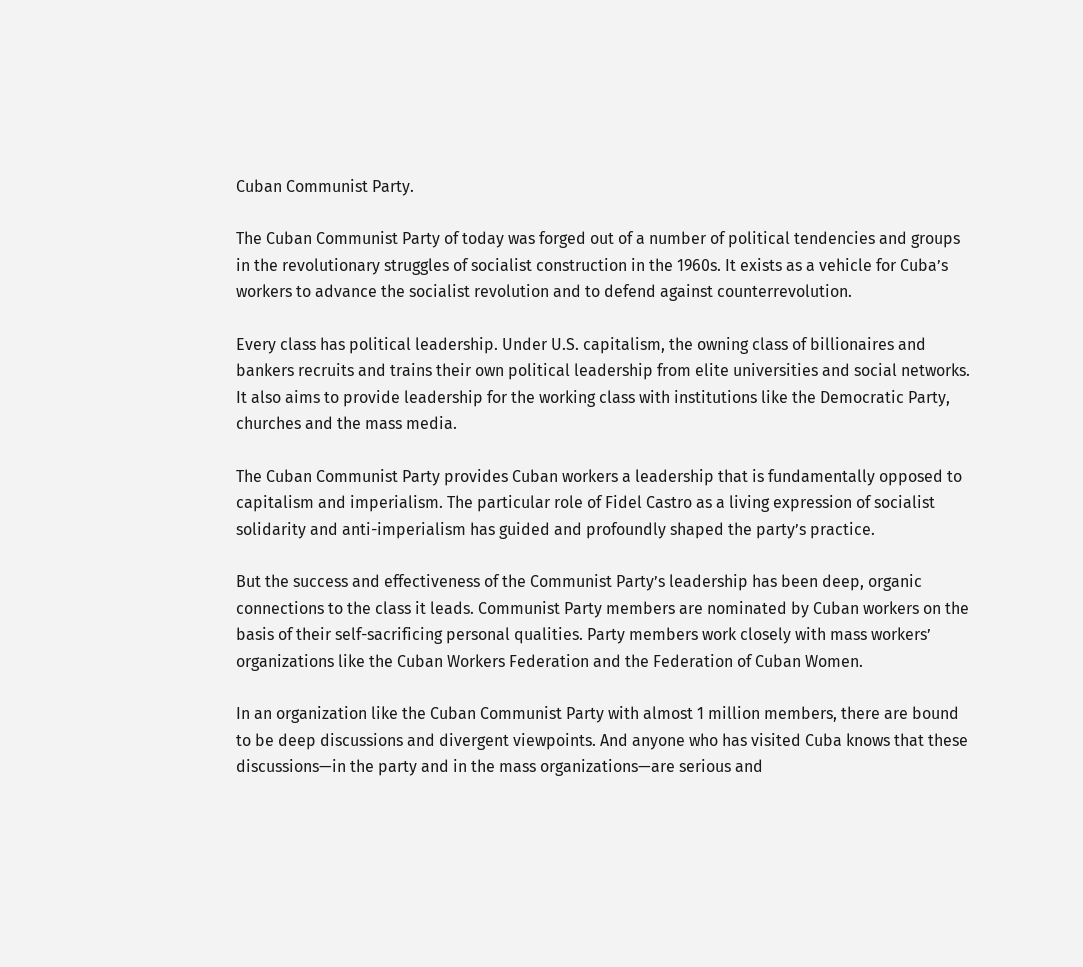Cuban Communist Party.

The Cuban Communist Party of today was forged out of a number of political tendencies and groups in the revolutionary struggles of socialist construction in the 1960s. It exists as a vehicle for Cuba’s workers to advance the socialist revolution and to defend against counterrevolution.

Every class has political leadership. Under U.S. capitalism, the owning class of billionaires and bankers recruits and trains their own political leadership from elite universities and social networks. It also aims to provide leadership for the working class with institutions like the Democratic Party, churches and the mass media.

The Cuban Communist Party provides Cuban workers a leadership that is fundamentally opposed to capitalism and imperialism. The particular role of Fidel Castro as a living expression of socialist solidarity and anti-imperialism has guided and profoundly shaped the party’s practice.

But the success and effectiveness of the Communist Party’s leadership has been deep, organic connections to the class it leads. Communist Party members are nominated by Cuban workers on the basis of their self-sacrificing personal qualities. Party members work closely with mass workers’ organizations like the Cuban Workers Federation and the Federation of Cuban Women.

In an organization like the Cuban Communist Party with almost 1 million members, there are bound to be deep discussions and divergent viewpoints. And anyone who has visited Cuba knows that these discussions—in the party and in the mass organizations—are serious and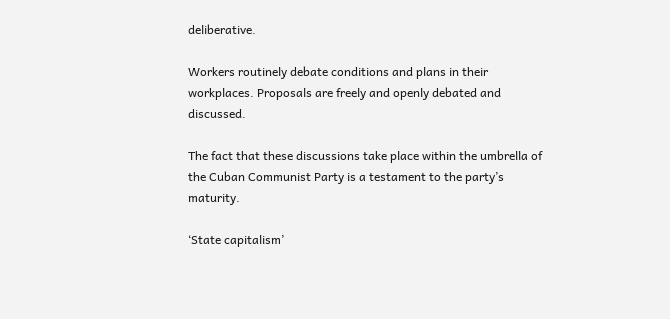deliberative.

Workers routinely debate conditions and plans in their workplaces. Proposals are freely and openly debated and discussed.

The fact that these discussions take place within the umbrella of the Cuban Communist Party is a testament to the party’s maturity.

‘State capitalism’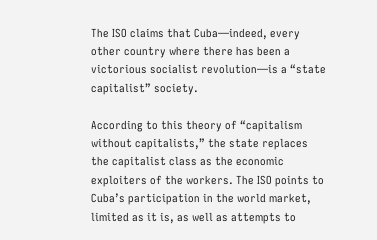The ISO claims that Cuba—indeed, every other country where there has been a victorious socialist revolution—is a “state capitalist” society.

According to this theory of “capitalism without capitalists,” the state replaces the capitalist class as the economic exploiters of the workers. The ISO points to Cuba’s participation in the world market, limited as it is, as well as attempts to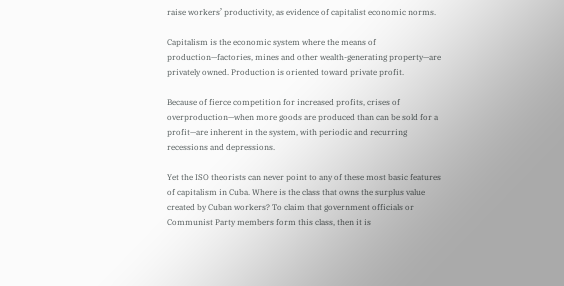raise workers’ productivity, as evidence of capitalist economic norms.

Capitalism is the economic system where the means of production—factories, mines and other wealth-generating property—are privately owned. Production is oriented toward private profit.

Because of fierce competition for increased profits, crises of overproduction—when more goods are produced than can be sold for a profit—are inherent in the system, with periodic and recurring recessions and depressions.

Yet the ISO theorists can never point to any of these most basic features of capitalism in Cuba. Where is the class that owns the surplus value created by Cuban workers? To claim that government officials or Communist Party members form this class, then it is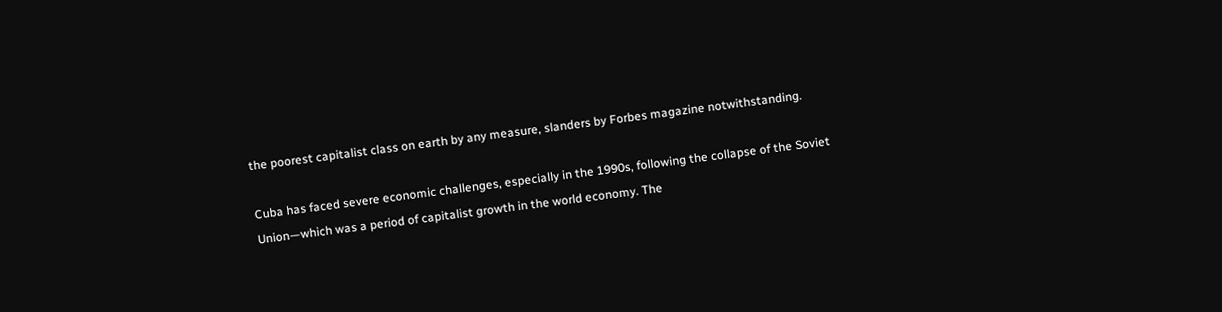the poorest capitalist class on earth by any measure, slanders by Forbes magazine notwithstanding.

Cuba has faced severe economic challenges, especially in the 1990s, following the collapse of the Soviet Union—which was a period of capitalist growth in the world economy. The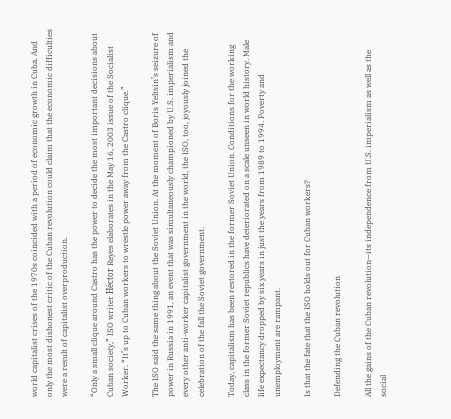world capitalist crises of the 1970s coincided with a period of economic growth in Cuba. And only the most dishonest critic of the Cuban revolution could claim that the economic difficulties were a result of capitalist overproduction.

“Only a small clique around Castro has the power to decide the most important decisions about Cuban society,” ISO writer Héctor Reyes elaborates in the May 16, 2003 issue of the Socialist Worker. “It’s up to Cuban workers to wrestle power away from the Castro clique.”

The ISO said the same thing about the Soviet Union. At the moment of Boris Yeltsin’s seizure of power in Russia in 1991, an event that was simultaneously championed by U.S. imperialism and every other anti-worker capitalist government in the world, the ISO, too, joyously joined the celebration of the fall the Soviet government.

Today, capitalism has been restored in the former Soviet Union. Conditions for the working class in the former Soviet republics have deteriorated on a scale unseen in world history. Male life expectancy dropped by six years in just the years from 1989 to 1994. Poverty and unemployment are rampant.

Is that the fate that the ISO holds out for Cuban workers?

Defending the Cuban revolution

All the gains of the Cuban revolution—its independence from U.S. imperialism as well as the social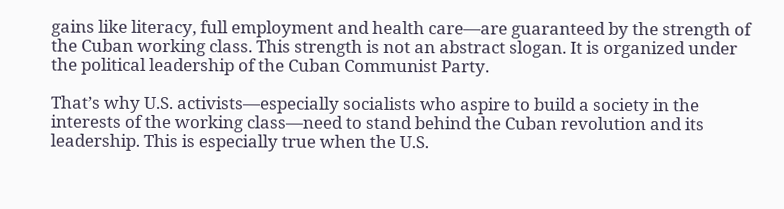gains like literacy, full employment and health care—are guaranteed by the strength of the Cuban working class. This strength is not an abstract slogan. It is organized under the political leadership of the Cuban Communist Party.

That’s why U.S. activists—especially socialists who aspire to build a society in the interests of the working class—need to stand behind the Cuban revolution and its leadership. This is especially true when the U.S.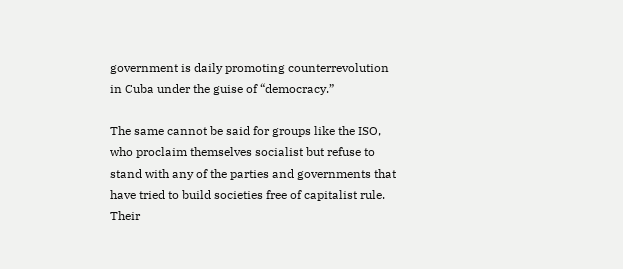government is daily promoting counterrevolution in Cuba under the guise of “democracy.”

The same cannot be said for groups like the ISO, who proclaim themselves socialist but refuse to stand with any of the parties and governments that have tried to build societies free of capitalist rule. Their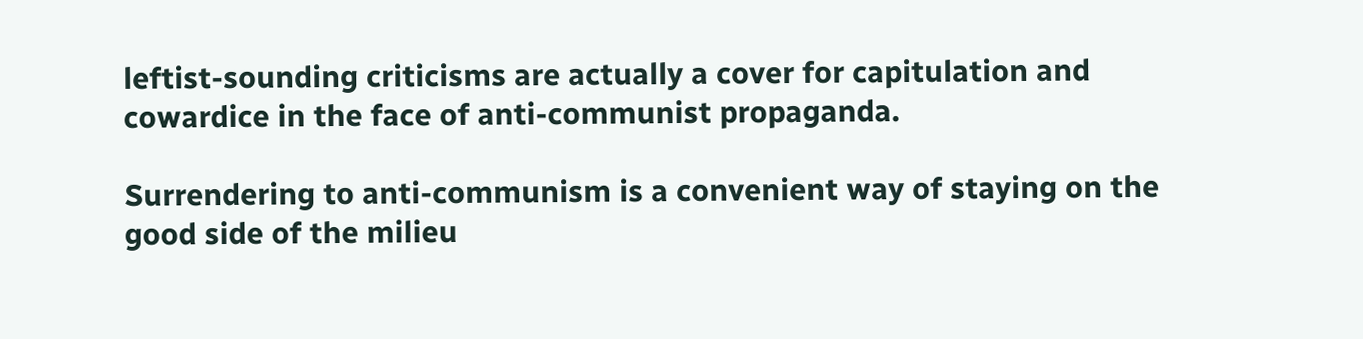leftist-sounding criticisms are actually a cover for capitulation and cowardice in the face of anti-communist propaganda.

Surrendering to anti-communism is a convenient way of staying on the good side of the milieu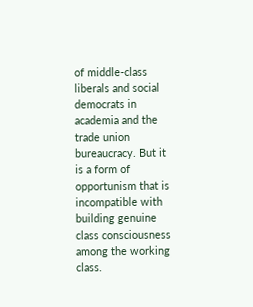of middle-class liberals and social democrats in academia and the trade union bureaucracy. But it is a form of opportunism that is incompatible with building genuine class consciousness among the working class.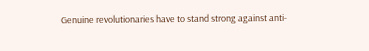Genuine revolutionaries have to stand strong against anti-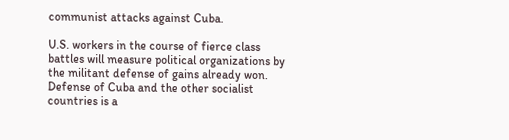communist attacks against Cuba.

U.S. workers in the course of fierce class battles will measure political organizations by the militant defense of gains already won. Defense of Cuba and the other socialist countries is a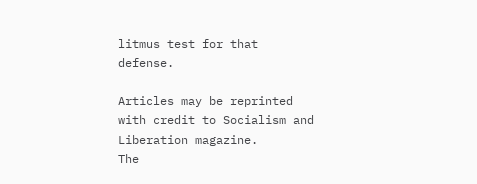litmus test for that defense.

Articles may be reprinted with credit to Socialism and Liberation magazine.
The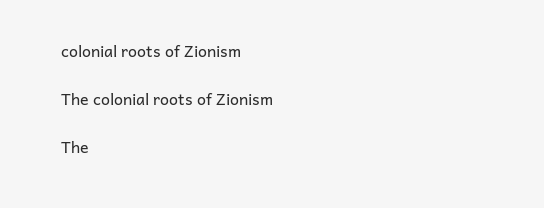colonial roots of Zionism

The colonial roots of Zionism

The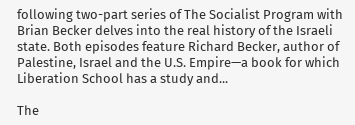following two-part series of The Socialist Program with Brian Becker delves into the real history of the Israeli state. Both episodes feature Richard Becker, author of Palestine, Israel and the U.S. Empire—a book for which Liberation School has a study and...

The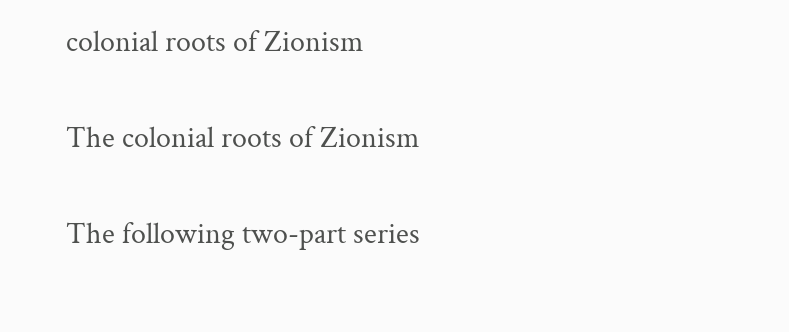colonial roots of Zionism

The colonial roots of Zionism

The following two-part series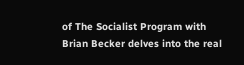of The Socialist Program with Brian Becker delves into the real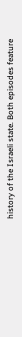history of the Israeli state. Both episodes feature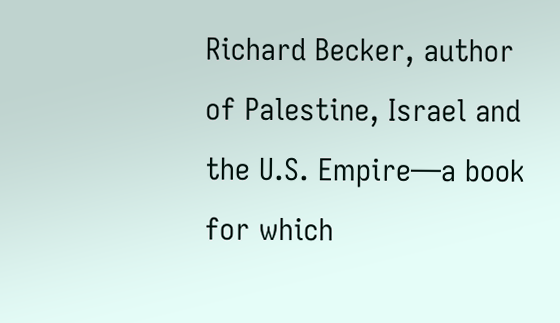Richard Becker, author of Palestine, Israel and the U.S. Empire—a book for which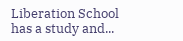Liberation School has a study and...